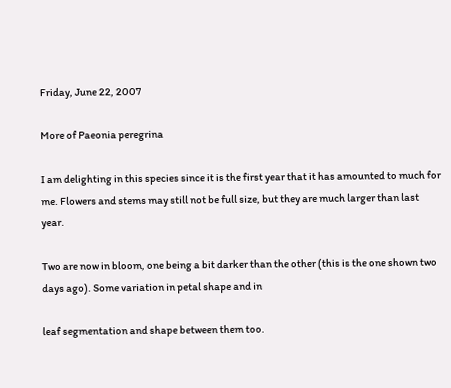Friday, June 22, 2007

More of Paeonia peregrina

I am delighting in this species since it is the first year that it has amounted to much for me. Flowers and stems may still not be full size, but they are much larger than last year.

Two are now in bloom, one being a bit darker than the other (this is the one shown two days ago). Some variation in petal shape and in

leaf segmentation and shape between them too.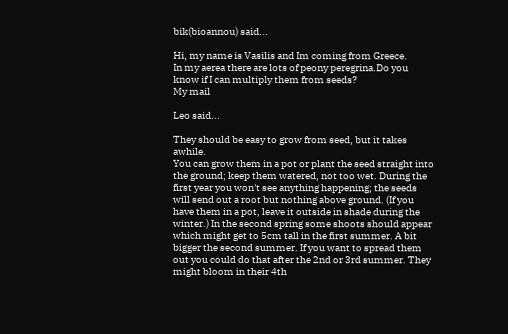bik(bioannou) said...

Hi, my name is Vasilis and Im coming from Greece.
In my aerea there are lots of peony peregrina.Do you know if I can multiply them from seeds?
My mail

Leo said...

They should be easy to grow from seed, but it takes awhile.
You can grow them in a pot or plant the seed straight into the ground; keep them watered, not too wet. During the first year you won't see anything happening; the seeds will send out a root but nothing above ground. (If you have them in a pot, leave it outside in shade during the winter.) In the second spring some shoots should appear which might get to 5cm tall in the first summer. A bit bigger the second summer. If you want to spread them out you could do that after the 2nd or 3rd summer. They might bloom in their 4th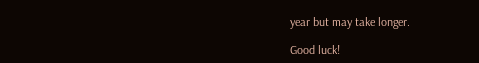year but may take longer.

Good luck!